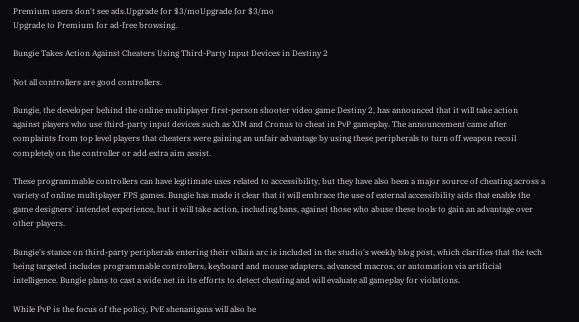Premium users don't see ads.Upgrade for $3/moUpgrade for $3/mo
Upgrade to Premium for ad-free browsing.

Bungie Takes Action Against Cheaters Using Third-Party Input Devices in Destiny 2

Not all controllers are good controllers.

Bungie, the developer behind the online multiplayer first-person shooter video game Destiny 2, has announced that it will take action against players who use third-party input devices such as XIM and Cronus to cheat in PvP gameplay. The announcement came after complaints from top level players that cheaters were gaining an unfair advantage by using these peripherals to turn off weapon recoil completely on the controller or add extra aim assist.

These programmable controllers can have legitimate uses related to accessibility, but they have also been a major source of cheating across a variety of online multiplayer FPS games. Bungie has made it clear that it will embrace the use of external accessibility aids that enable the game designers' intended experience, but it will take action, including bans, against those who abuse these tools to gain an advantage over other players.

Bungie's stance on third-party peripherals entering their villain arc is included in the studio's weekly blog post, which clarifies that the tech being targeted includes programmable controllers, keyboard and mouse adapters, advanced macros, or automation via artificial intelligence. Bungie plans to cast a wide net in its efforts to detect cheating and will evaluate all gameplay for violations.

While PvP is the focus of the policy, PvE shenanigans will also be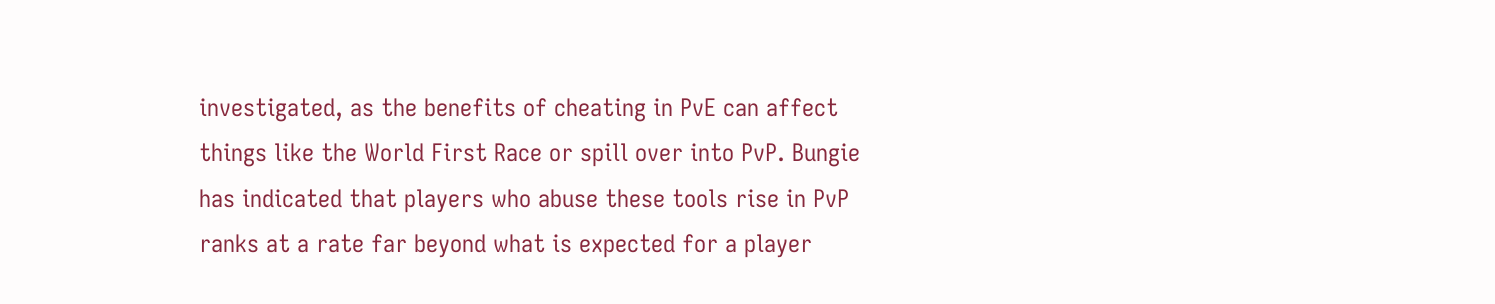investigated, as the benefits of cheating in PvE can affect things like the World First Race or spill over into PvP. Bungie has indicated that players who abuse these tools rise in PvP ranks at a rate far beyond what is expected for a player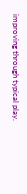improving through typical play.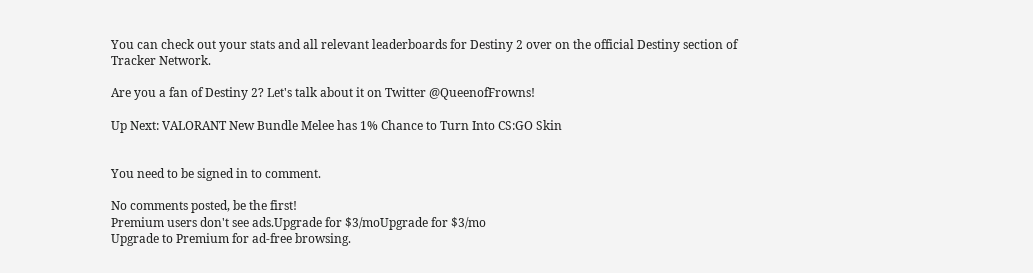You can check out your stats and all relevant leaderboards for Destiny 2 over on the official Destiny section of Tracker Network.

Are you a fan of Destiny 2? Let's talk about it on Twitter @QueenofFrowns!

Up Next: VALORANT New Bundle Melee has 1% Chance to Turn Into CS:GO Skin


You need to be signed in to comment.

No comments posted, be the first!
Premium users don't see ads.Upgrade for $3/moUpgrade for $3/mo
Upgrade to Premium for ad-free browsing.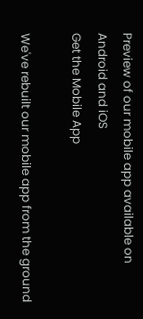Preview of our mobile app available on Android and iOS
Get the Mobile App

We've rebuilt our mobile app from the ground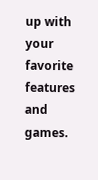up with your favorite features and games.